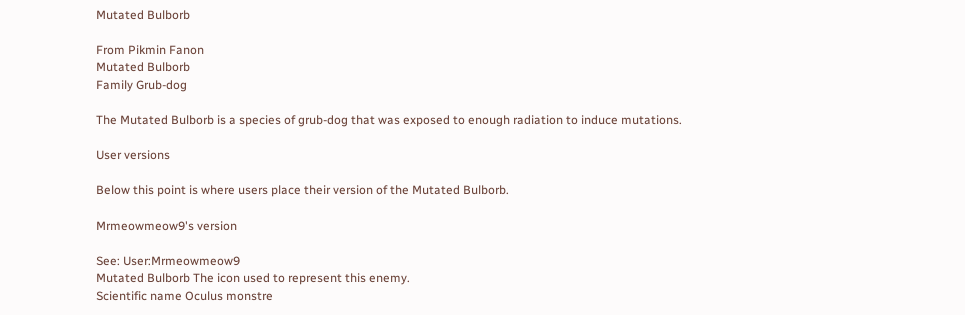Mutated Bulborb

From Pikmin Fanon
Mutated Bulborb
Family Grub-dog

The Mutated Bulborb is a species of grub-dog that was exposed to enough radiation to induce mutations.

User versions

Below this point is where users place their version of the Mutated Bulborb.

Mrmeowmeow9's version

See: User:Mrmeowmeow9
Mutated Bulborb The icon used to represent this enemy.
Scientific name Oculus monstre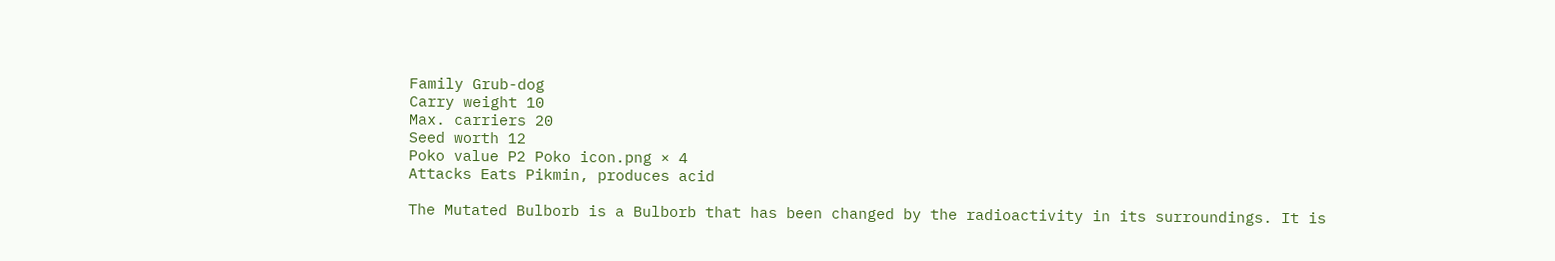Family Grub-dog
Carry weight 10
Max. carriers 20
Seed worth 12
Poko value P2 Poko icon.png × 4
Attacks Eats Pikmin, produces acid

The Mutated Bulborb is a Bulborb that has been changed by the radioactivity in its surroundings. It is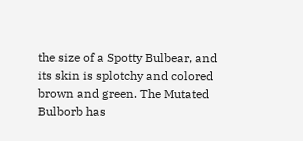the size of a Spotty Bulbear, and its skin is splotchy and colored brown and green. The Mutated Bulborb has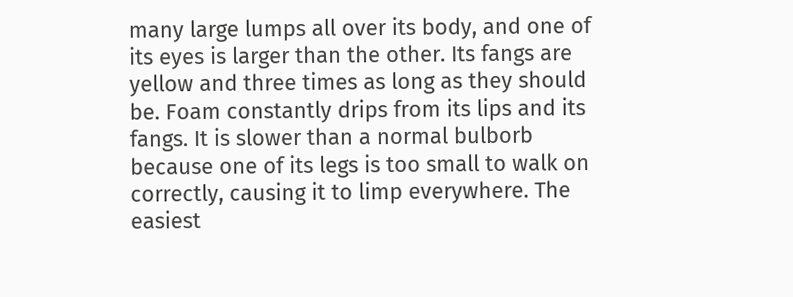many large lumps all over its body, and one of its eyes is larger than the other. Its fangs are yellow and three times as long as they should be. Foam constantly drips from its lips and its fangs. It is slower than a normal bulborb because one of its legs is too small to walk on correctly, causing it to limp everywhere. The easiest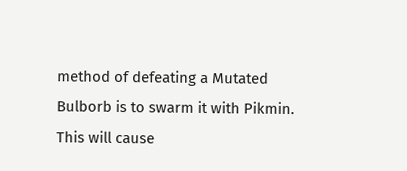method of defeating a Mutated Bulborb is to swarm it with Pikmin. This will cause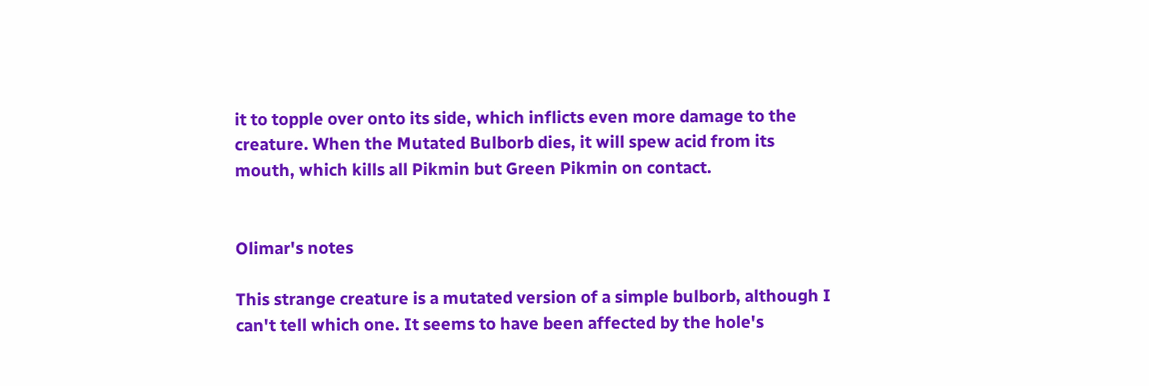it to topple over onto its side, which inflicts even more damage to the creature. When the Mutated Bulborb dies, it will spew acid from its mouth, which kills all Pikmin but Green Pikmin on contact.


Olimar's notes

This strange creature is a mutated version of a simple bulborb, although I can't tell which one. It seems to have been affected by the hole's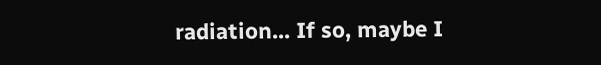radiation... If so, maybe I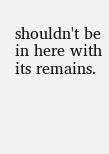shouldn't be in here with its remains.